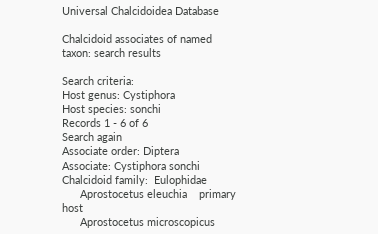Universal Chalcidoidea Database

Chalcidoid associates of named taxon: search results

Search criteria:
Host genus: Cystiphora
Host species: sonchi
Records 1 - 6 of 6
Search again
Associate order: Diptera
Associate: Cystiphora sonchi
Chalcidoid family:  Eulophidae
      Aprostocetus eleuchia    primary host
      Aprostocetus microscopicus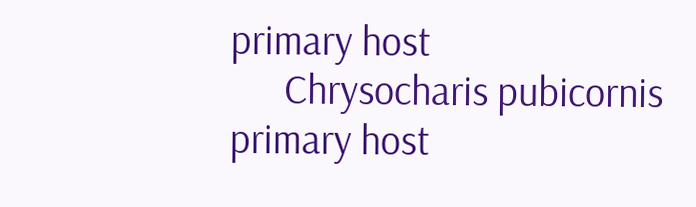primary host
      Chrysocharis pubicornis    primary host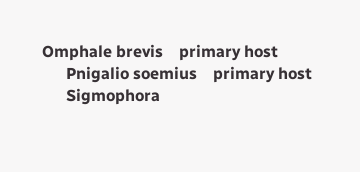Omphale brevis    primary host
      Pnigalio soemius    primary host
      Sigmophora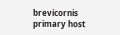brevicornis    primary host